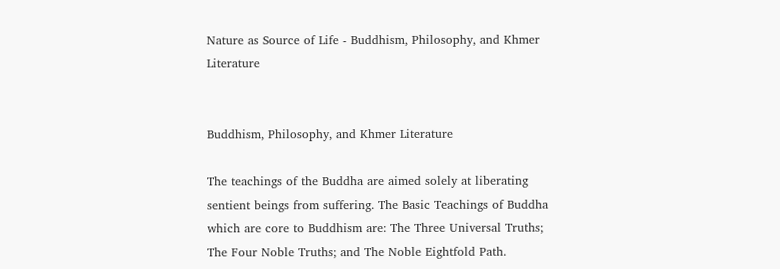Nature as Source of Life - Buddhism, Philosophy, and Khmer Literature


Buddhism, Philosophy, and Khmer Literature

The teachings of the Buddha are aimed solely at liberating sentient beings from suffering. The Basic Teachings of Buddha which are core to Buddhism are: The Three Universal Truths; The Four Noble Truths; and The Noble Eightfold Path.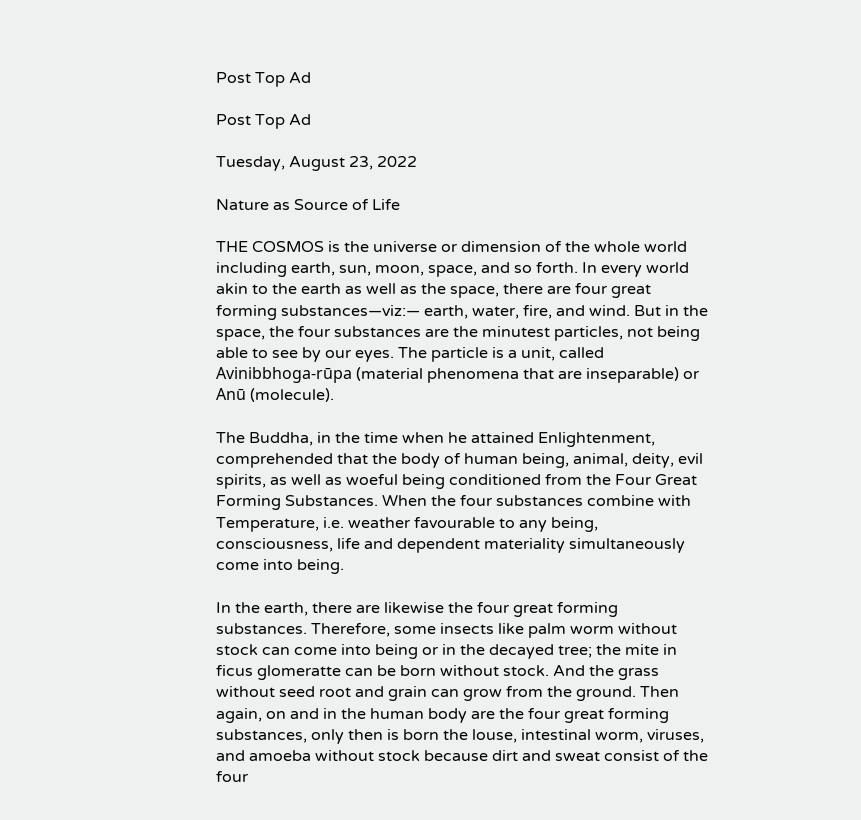Post Top Ad

Post Top Ad

Tuesday, August 23, 2022

Nature as Source of Life

THE COSMOS is the universe or dimension of the whole world including earth, sun, moon, space, and so forth. In every world akin to the earth as well as the space, there are four great forming substances—viz:— earth, water, fire, and wind. But in the space, the four substances are the minutest particles, not being able to see by our eyes. The particle is a unit, called Avinibbhoga-rūpa (material phenomena that are inseparable) or Anū (molecule).

The Buddha, in the time when he attained Enlightenment, comprehended that the body of human being, animal, deity, evil spirits, as well as woeful being conditioned from the Four Great Forming Substances. When the four substances combine with Temperature, i.e. weather favourable to any being, consciousness, life and dependent materiality simultaneously come into being.

In the earth, there are likewise the four great forming substances. Therefore, some insects like palm worm without stock can come into being or in the decayed tree; the mite in ficus glomeratte can be born without stock. And the grass without seed root and grain can grow from the ground. Then again, on and in the human body are the four great forming substances, only then is born the louse, intestinal worm, viruses, and amoeba without stock because dirt and sweat consist of the four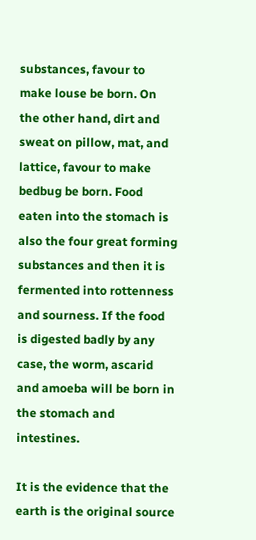substances, favour to make louse be born. On the other hand, dirt and sweat on pillow, mat, and lattice, favour to make bedbug be born. Food eaten into the stomach is also the four great forming substances and then it is fermented into rottenness and sourness. If the food is digested badly by any case, the worm, ascarid and amoeba will be born in the stomach and intestines.

It is the evidence that the earth is the original source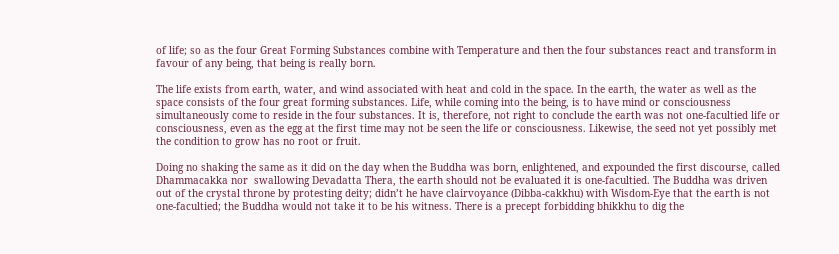of life; so as the four Great Forming Substances combine with Temperature and then the four substances react and transform in favour of any being, that being is really born.

The life exists from earth, water, and wind associated with heat and cold in the space. In the earth, the water as well as the space consists of the four great forming substances. Life, while coming into the being, is to have mind or consciousness simultaneously come to reside in the four substances. It is, therefore, not right to conclude the earth was not one-facultied life or consciousness, even as the egg at the first time may not be seen the life or consciousness. Likewise, the seed not yet possibly met the condition to grow has no root or fruit.

Doing no shaking the same as it did on the day when the Buddha was born, enlightened, and expounded the first discourse, called Dhammacakka nor  swallowing Devadatta Thera, the earth should not be evaluated it is one-facultied. The Buddha was driven out of the crystal throne by protesting deity; didn’t he have clairvoyance (Dibba-cakkhu) with Wisdom-Eye that the earth is not one-facultied; the Buddha would not take it to be his witness. There is a precept forbidding bhikkhu to dig the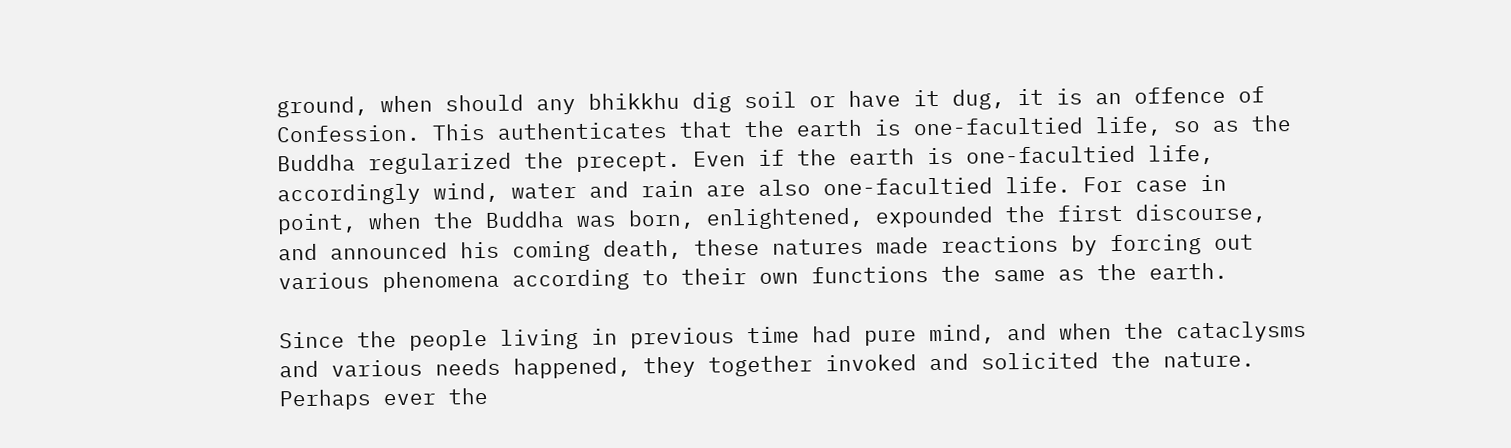ground, when should any bhikkhu dig soil or have it dug, it is an offence of Confession. This authenticates that the earth is one-facultied life, so as the Buddha regularized the precept. Even if the earth is one-facultied life, accordingly wind, water and rain are also one-facultied life. For case in point, when the Buddha was born, enlightened, expounded the first discourse, and announced his coming death, these natures made reactions by forcing out various phenomena according to their own functions the same as the earth.

Since the people living in previous time had pure mind, and when the cataclysms and various needs happened, they together invoked and solicited the nature. Perhaps ever the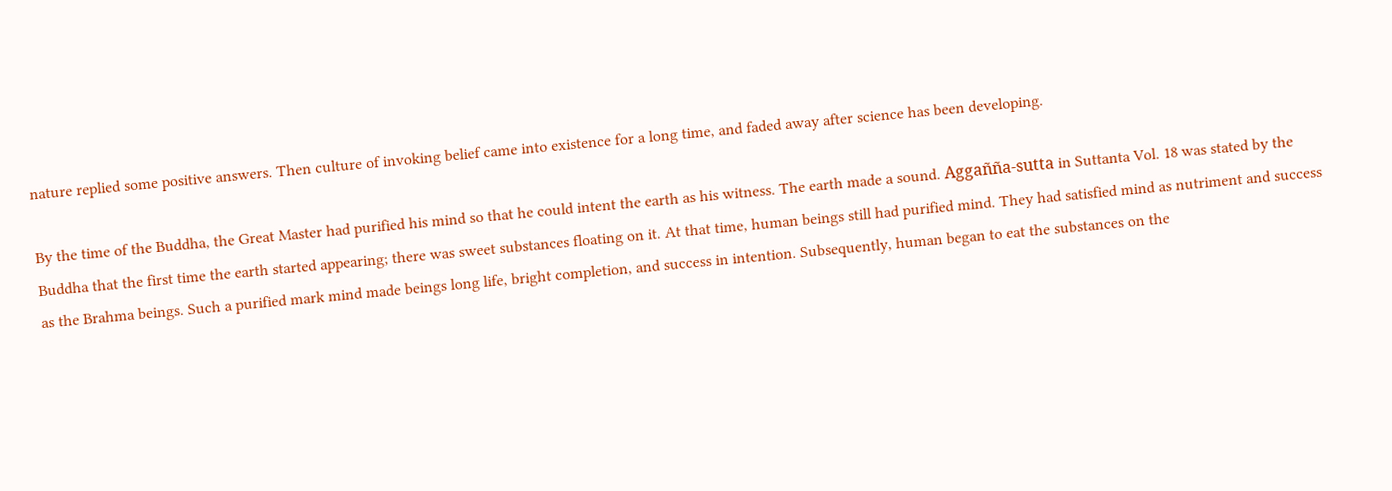nature replied some positive answers. Then culture of invoking belief came into existence for a long time, and faded away after science has been developing.

By the time of the Buddha, the Great Master had purified his mind so that he could intent the earth as his witness. The earth made a sound. Aggañña-sutta in Suttanta Vol. 18 was stated by the Buddha that the first time the earth started appearing; there was sweet substances floating on it. At that time, human beings still had purified mind. They had satisfied mind as nutriment and success as the Brahma beings. Such a purified mark mind made beings long life, bright completion, and success in intention. Subsequently, human began to eat the substances on the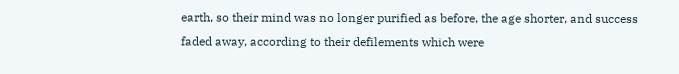earth, so their mind was no longer purified as before, the age shorter, and success faded away, according to their defilements which were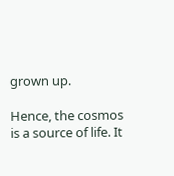grown up.

Hence, the cosmos is a source of life. It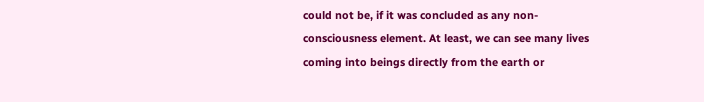could not be, if it was concluded as any non-consciousness element. At least, we can see many lives coming into beings directly from the earth or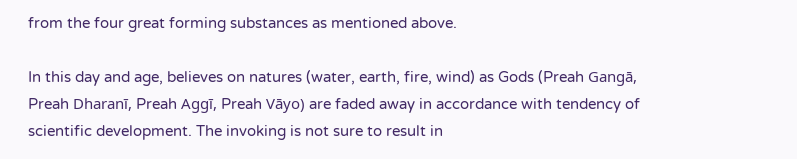from the four great forming substances as mentioned above.

In this day and age, believes on natures (water, earth, fire, wind) as Gods (Preah Gangā, Preah Dharanī, Preah Aggī, Preah Vāyo) are faded away in accordance with tendency of scientific development. The invoking is not sure to result in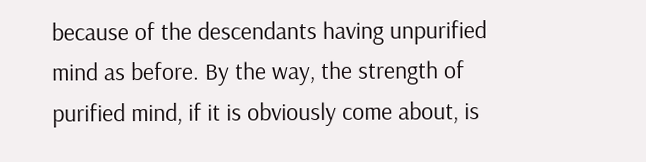because of the descendants having unpurified mind as before. By the way, the strength of purified mind, if it is obviously come about, is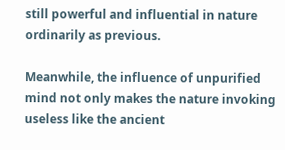still powerful and influential in nature ordinarily as previous.

Meanwhile, the influence of unpurified mind not only makes the nature invoking useless like the ancient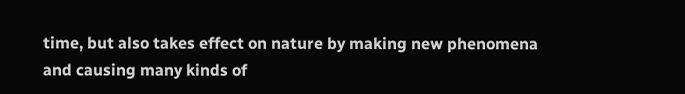time, but also takes effect on nature by making new phenomena and causing many kinds of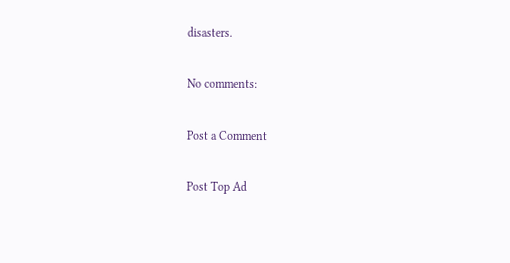disasters.

No comments:

Post a Comment

Post Top Ad